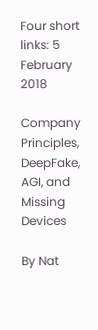Four short links: 5 February 2018

Company Principles, DeepFake, AGI, and Missing Devices

By Nat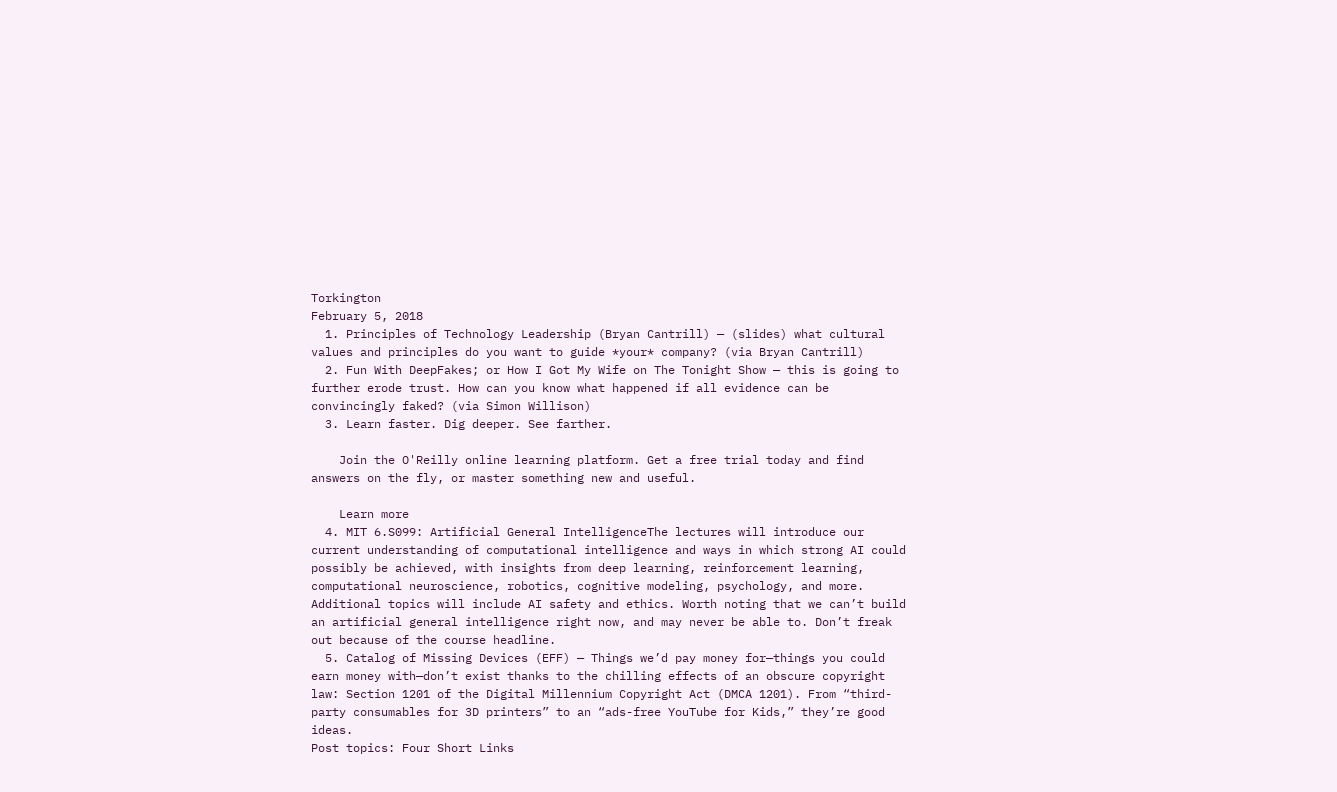Torkington
February 5, 2018
  1. Principles of Technology Leadership (Bryan Cantrill) — (slides) what cultural values and principles do you want to guide *your* company? (via Bryan Cantrill)
  2. Fun With DeepFakes; or How I Got My Wife on The Tonight Show — this is going to further erode trust. How can you know what happened if all evidence can be convincingly faked? (via Simon Willison)
  3. Learn faster. Dig deeper. See farther.

    Join the O'Reilly online learning platform. Get a free trial today and find answers on the fly, or master something new and useful.

    Learn more
  4. MIT 6.S099: Artificial General IntelligenceThe lectures will introduce our current understanding of computational intelligence and ways in which strong AI could possibly be achieved, with insights from deep learning, reinforcement learning, computational neuroscience, robotics, cognitive modeling, psychology, and more. Additional topics will include AI safety and ethics. Worth noting that we can’t build an artificial general intelligence right now, and may never be able to. Don’t freak out because of the course headline.
  5. Catalog of Missing Devices (EFF) — Things we’d pay money for—things you could earn money with—don’t exist thanks to the chilling effects of an obscure copyright law: Section 1201 of the Digital Millennium Copyright Act (DMCA 1201). From “third-party consumables for 3D printers” to an “ads-free YouTube for Kids,” they’re good ideas.
Post topics: Four Short Links